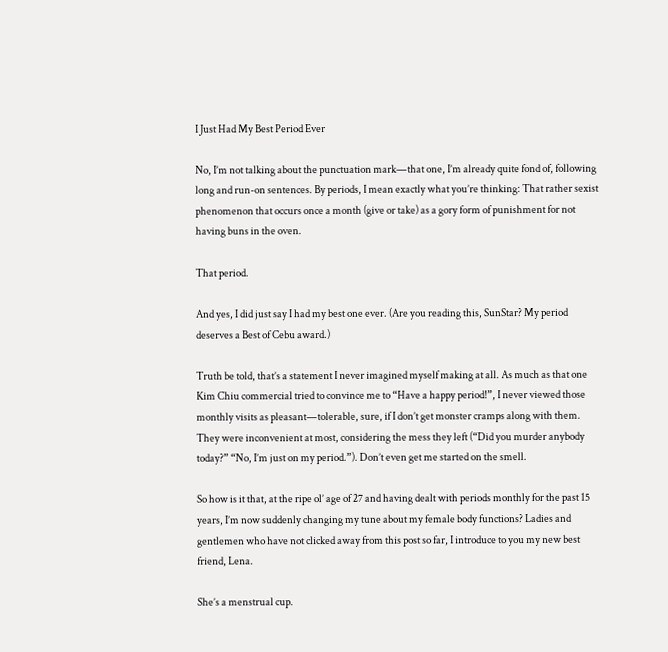I Just Had My Best Period Ever

No, I’m not talking about the punctuation mark—that one, I’m already quite fond of, following long and run-on sentences. By periods, I mean exactly what you’re thinking: That rather sexist phenomenon that occurs once a month (give or take) as a gory form of punishment for not having buns in the oven.

That period.

And yes, I did just say I had my best one ever. (Are you reading this, SunStar? My period deserves a Best of Cebu award.)

Truth be told, that’s a statement I never imagined myself making at all. As much as that one Kim Chiu commercial tried to convince me to “Have a happy period!”, I never viewed those monthly visits as pleasant—tolerable, sure, if I don’t get monster cramps along with them. They were inconvenient at most, considering the mess they left (“Did you murder anybody today?” “No, I’m just on my period.”). Don’t even get me started on the smell.

So how is it that, at the ripe ol’ age of 27 and having dealt with periods monthly for the past 15 years, I’m now suddenly changing my tune about my female body functions? Ladies and gentlemen who have not clicked away from this post so far, I introduce to you my new best friend, Lena.

She’s a menstrual cup.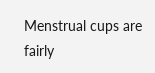Menstrual cups are fairly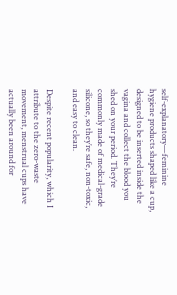self-explanatory—feminine hygiene products shaped like a cup, designed to be inserted inside the vagina and collect the blood you shed on your period. They’re commonly made of medical-grade silicone, so they’re safe, non-toxic, and easy to clean.

Despite recent popularity, which I attribute to the zero-waste movement, menstrual cups have actually been around for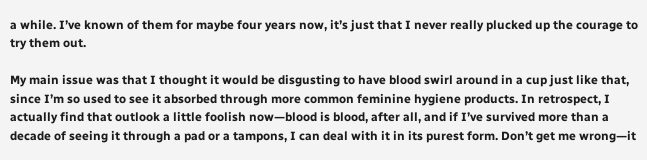a while. I’ve known of them for maybe four years now, it’s just that I never really plucked up the courage to try them out.

My main issue was that I thought it would be disgusting to have blood swirl around in a cup just like that, since I’m so used to see it absorbed through more common feminine hygiene products. In retrospect, I actually find that outlook a little foolish now—blood is blood, after all, and if I’ve survived more than a decade of seeing it through a pad or a tampons, I can deal with it in its purest form. Don’t get me wrong—it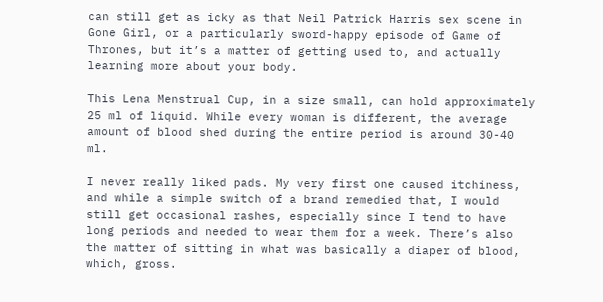can still get as icky as that Neil Patrick Harris sex scene in Gone Girl, or a particularly sword-happy episode of Game of Thrones, but it’s a matter of getting used to, and actually learning more about your body.

This Lena Menstrual Cup, in a size small, can hold approximately 25 ml of liquid. While every woman is different, the average amount of blood shed during the entire period is around 30-40 ml.

I never really liked pads. My very first one caused itchiness, and while a simple switch of a brand remedied that, I would still get occasional rashes, especially since I tend to have long periods and needed to wear them for a week. There’s also the matter of sitting in what was basically a diaper of blood, which, gross.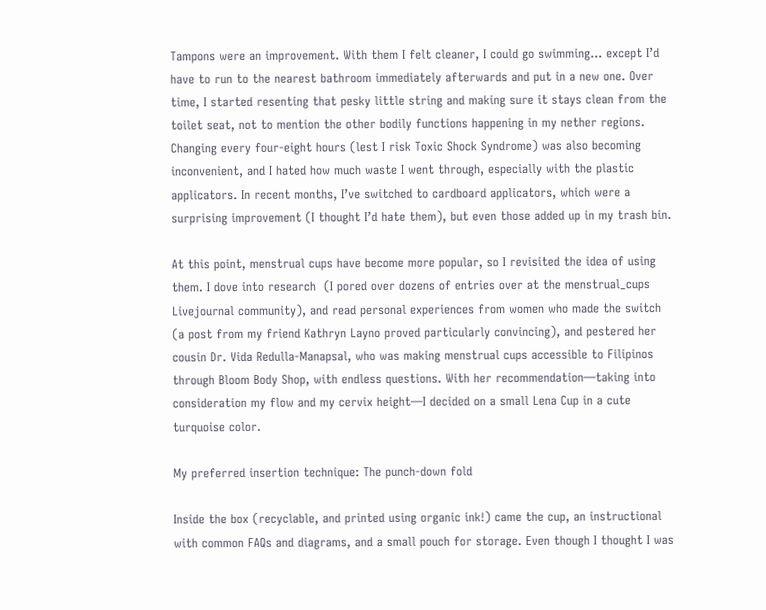Tampons were an improvement. With them I felt cleaner, I could go swimming… except I’d have to run to the nearest bathroom immediately afterwards and put in a new one. Over time, I started resenting that pesky little string and making sure it stays clean from the toilet seat, not to mention the other bodily functions happening in my nether regions. Changing every four-eight hours (lest I risk Toxic Shock Syndrome) was also becoming inconvenient, and I hated how much waste I went through, especially with the plastic applicators. In recent months, I’ve switched to cardboard applicators, which were a surprising improvement (I thought I’d hate them), but even those added up in my trash bin.

At this point, menstrual cups have become more popular, so I revisited the idea of using them. I dove into research  (I pored over dozens of entries over at the menstrual_cups Livejournal community), and read personal experiences from women who made the switch (a post from my friend Kathryn Layno proved particularly convincing), and pestered her cousin Dr. Vida Redulla-Manapsal, who was making menstrual cups accessible to Filipinos through Bloom Body Shop, with endless questions. With her recommendation—taking into consideration my flow and my cervix height—I decided on a small Lena Cup in a cute turquoise color.

My preferred insertion technique: The punch-down fold

Inside the box (recyclable, and printed using organic ink!) came the cup, an instructional with common FAQs and diagrams, and a small pouch for storage. Even though I thought I was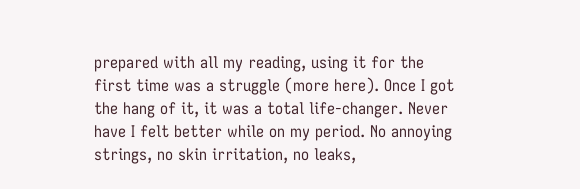prepared with all my reading, using it for the first time was a struggle (more here). Once I got the hang of it, it was a total life-changer. Never have I felt better while on my period. No annoying strings, no skin irritation, no leaks,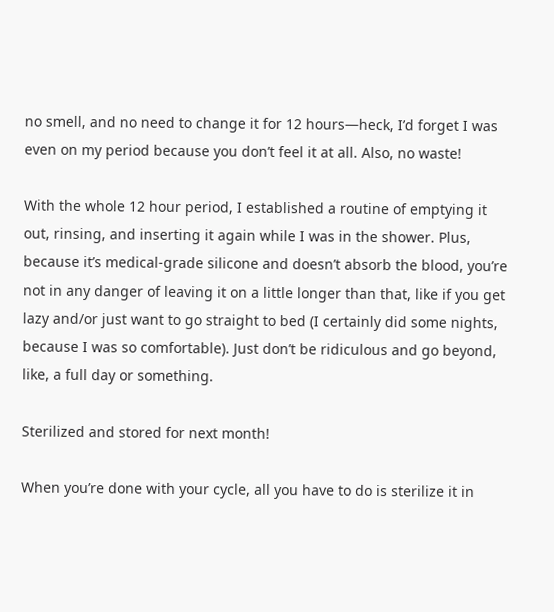no smell, and no need to change it for 12 hours—heck, I’d forget I was even on my period because you don’t feel it at all. Also, no waste!

With the whole 12 hour period, I established a routine of emptying it out, rinsing, and inserting it again while I was in the shower. Plus, because it’s medical-grade silicone and doesn’t absorb the blood, you’re not in any danger of leaving it on a little longer than that, like if you get lazy and/or just want to go straight to bed (I certainly did some nights, because I was so comfortable). Just don’t be ridiculous and go beyond, like, a full day or something.

Sterilized and stored for next month!

When you’re done with your cycle, all you have to do is sterilize it in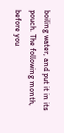boiling water, and put it in its pouch. The following month, before you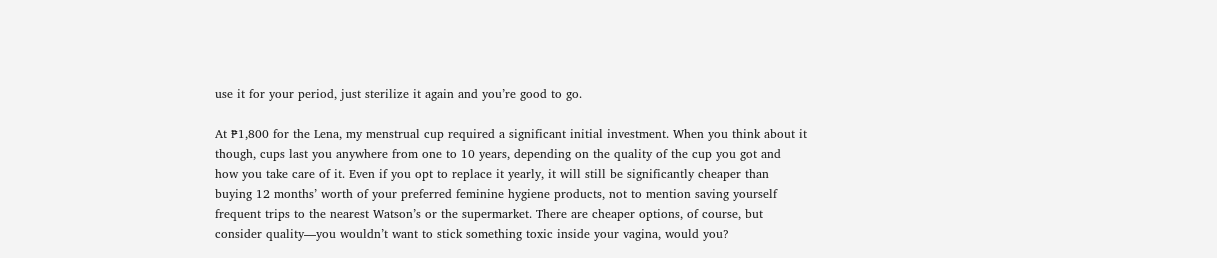use it for your period, just sterilize it again and you’re good to go.

At ₱1,800 for the Lena, my menstrual cup required a significant initial investment. When you think about it though, cups last you anywhere from one to 10 years, depending on the quality of the cup you got and how you take care of it. Even if you opt to replace it yearly, it will still be significantly cheaper than buying 12 months’ worth of your preferred feminine hygiene products, not to mention saving yourself frequent trips to the nearest Watson’s or the supermarket. There are cheaper options, of course, but consider quality—you wouldn’t want to stick something toxic inside your vagina, would you?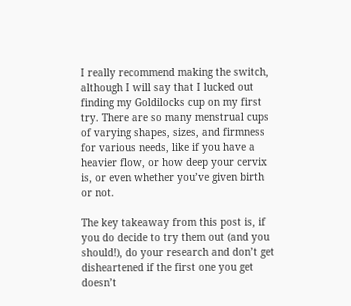I really recommend making the switch, although I will say that I lucked out finding my Goldilocks cup on my first try. There are so many menstrual cups of varying shapes, sizes, and firmness for various needs, like if you have a heavier flow, or how deep your cervix is, or even whether you’ve given birth or not.

The key takeaway from this post is, if you do decide to try them out (and you should!), do your research and don’t get disheartened if the first one you get doesn’t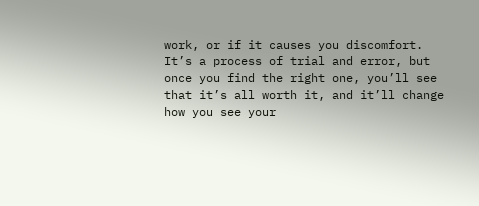work, or if it causes you discomfort. It’s a process of trial and error, but once you find the right one, you’ll see that it’s all worth it, and it’ll change how you see your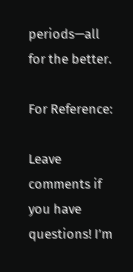periods—all for the better.

For Reference:

Leave comments if you have questions! I’m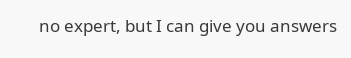no expert, but I can give you answers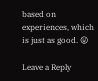based on experiences, which is just as good. 😛

Leave a Reply